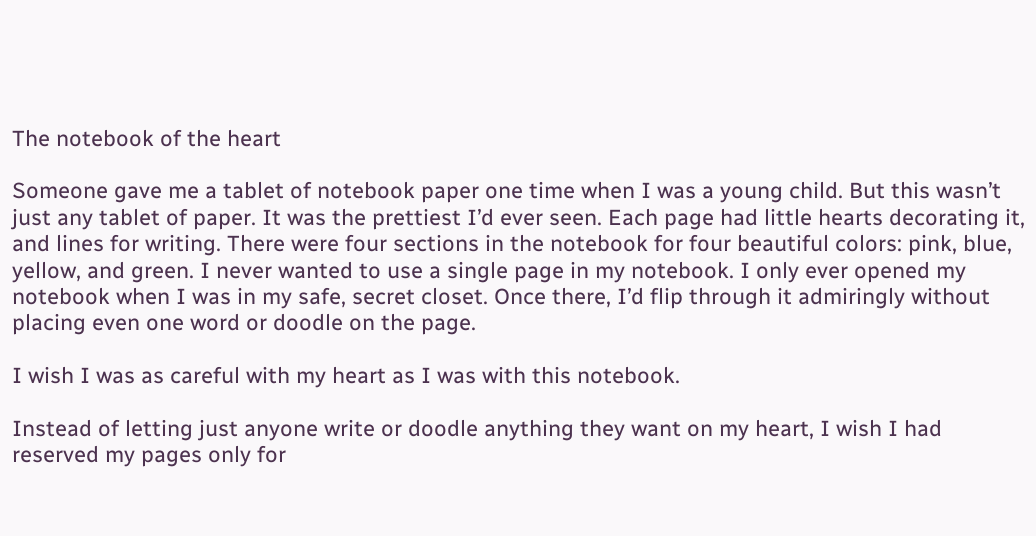The notebook of the heart

Someone gave me a tablet of notebook paper one time when I was a young child. But this wasn’t just any tablet of paper. It was the prettiest I’d ever seen. Each page had little hearts decorating it, and lines for writing. There were four sections in the notebook for four beautiful colors: pink, blue, yellow, and green. I never wanted to use a single page in my notebook. I only ever opened my notebook when I was in my safe, secret closet. Once there, I’d flip through it admiringly without placing even one word or doodle on the page.

I wish I was as careful with my heart as I was with this notebook.

Instead of letting just anyone write or doodle anything they want on my heart, I wish I had reserved my pages only for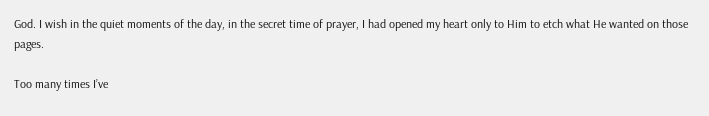God. I wish in the quiet moments of the day, in the secret time of prayer, I had opened my heart only to Him to etch what He wanted on those pages.

Too many times I’ve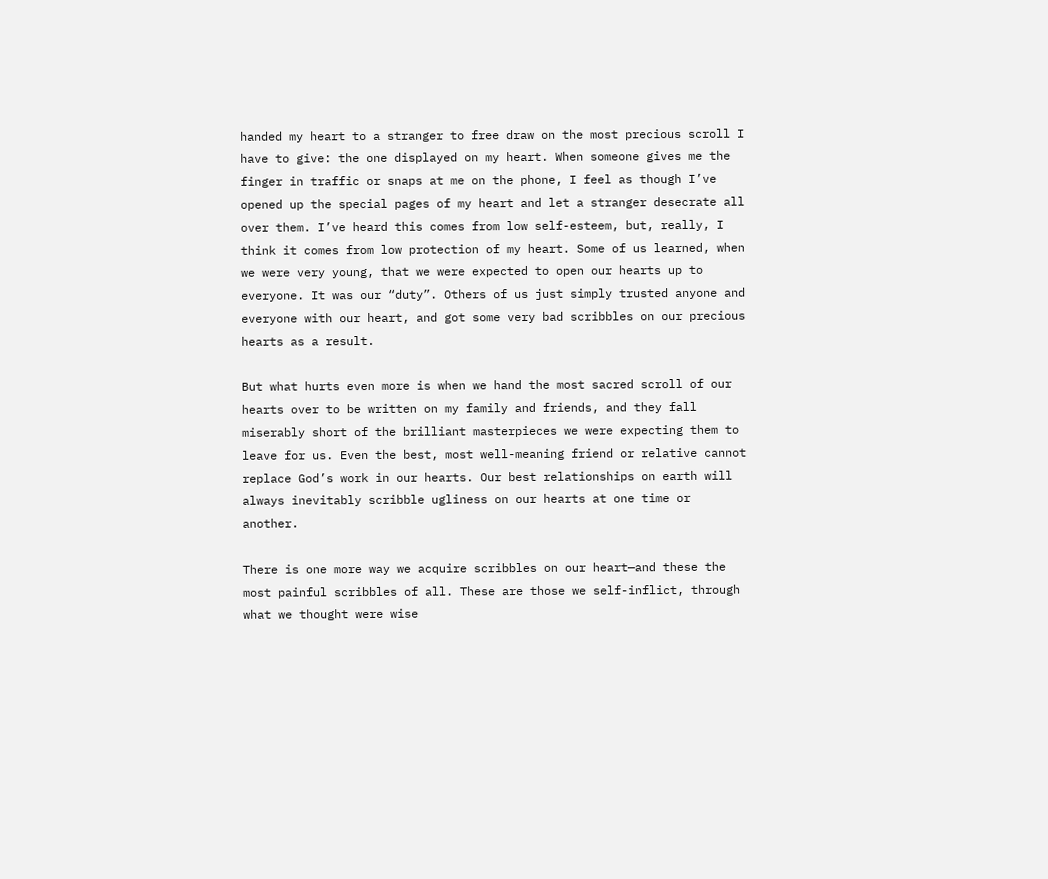handed my heart to a stranger to free draw on the most precious scroll I have to give: the one displayed on my heart. When someone gives me the finger in traffic or snaps at me on the phone, I feel as though I’ve opened up the special pages of my heart and let a stranger desecrate all over them. I’ve heard this comes from low self-esteem, but, really, I think it comes from low protection of my heart. Some of us learned, when we were very young, that we were expected to open our hearts up to everyone. It was our “duty”. Others of us just simply trusted anyone and everyone with our heart, and got some very bad scribbles on our precious hearts as a result.

But what hurts even more is when we hand the most sacred scroll of our hearts over to be written on my family and friends, and they fall miserably short of the brilliant masterpieces we were expecting them to leave for us. Even the best, most well-meaning friend or relative cannot replace God’s work in our hearts. Our best relationships on earth will always inevitably scribble ugliness on our hearts at one time or another.

There is one more way we acquire scribbles on our heart—and these the most painful scribbles of all. These are those we self-inflict, through what we thought were wise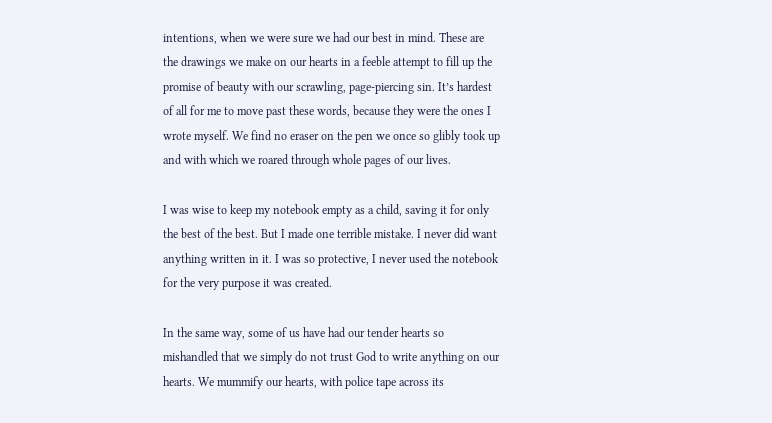intentions, when we were sure we had our best in mind. These are the drawings we make on our hearts in a feeble attempt to fill up the promise of beauty with our scrawling, page-piercing sin. It’s hardest of all for me to move past these words, because they were the ones I wrote myself. We find no eraser on the pen we once so glibly took up and with which we roared through whole pages of our lives.

I was wise to keep my notebook empty as a child, saving it for only the best of the best. But I made one terrible mistake. I never did want anything written in it. I was so protective, I never used the notebook for the very purpose it was created.

In the same way, some of us have had our tender hearts so mishandled that we simply do not trust God to write anything on our hearts. We mummify our hearts, with police tape across its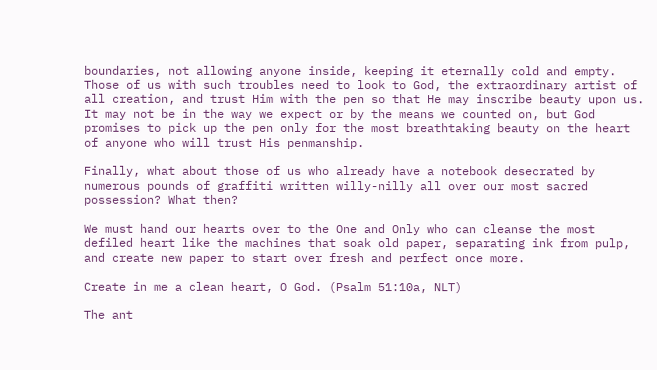boundaries, not allowing anyone inside, keeping it eternally cold and empty. Those of us with such troubles need to look to God, the extraordinary artist of all creation, and trust Him with the pen so that He may inscribe beauty upon us. It may not be in the way we expect or by the means we counted on, but God promises to pick up the pen only for the most breathtaking beauty on the heart of anyone who will trust His penmanship.

Finally, what about those of us who already have a notebook desecrated by numerous pounds of graffiti written willy-nilly all over our most sacred possession? What then?

We must hand our hearts over to the One and Only who can cleanse the most defiled heart like the machines that soak old paper, separating ink from pulp, and create new paper to start over fresh and perfect once more.

Create in me a clean heart, O God. (Psalm 51:10a, NLT)

The ant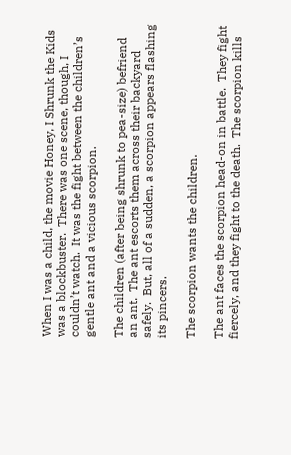When I was a child, the movie Honey, I Shrunk the Kids was a blockbuster.  There was one scene, though, I couldn’t watch.  It was the fight between the children’s gentle ant and a vicious scorpion.

The children (after being shrunk to pea-size) befriend an ant.  The ant escorts them across their backyard safely.  But, all of a sudden, a scorpion appears flashing its pincers.

The scorpion wants the children.

The ant faces the scorpion head-on in battle.  They fight fiercely, and they fight to the death.  The scorpion kills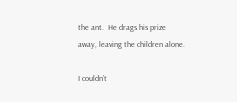the ant.  He drags his prize away, leaving the children alone.

I couldn’t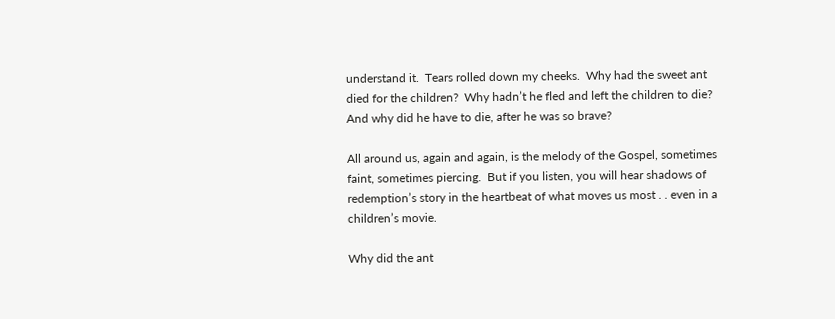understand it.  Tears rolled down my cheeks.  Why had the sweet ant died for the children?  Why hadn’t he fled and left the children to die?  And why did he have to die, after he was so brave?

All around us, again and again, is the melody of the Gospel, sometimes faint, sometimes piercing.  But if you listen, you will hear shadows of redemption’s story in the heartbeat of what moves us most . . even in a children’s movie.

Why did the ant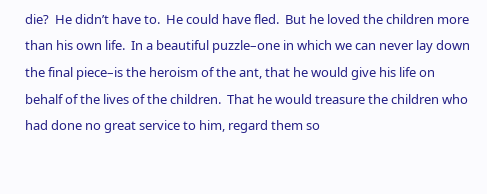die?  He didn’t have to.  He could have fled.  But he loved the children more than his own life.  In a beautiful puzzle–one in which we can never lay down the final piece–is the heroism of the ant, that he would give his life on behalf of the lives of the children.  That he would treasure the children who had done no great service to him, regard them so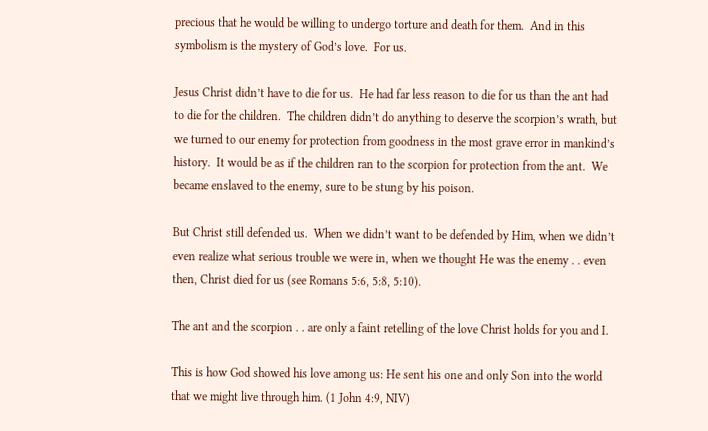precious that he would be willing to undergo torture and death for them.  And in this symbolism is the mystery of God’s love.  For us.

Jesus Christ didn’t have to die for us.  He had far less reason to die for us than the ant had to die for the children.  The children didn’t do anything to deserve the scorpion’s wrath, but we turned to our enemy for protection from goodness in the most grave error in mankind’s history.  It would be as if the children ran to the scorpion for protection from the ant.  We became enslaved to the enemy, sure to be stung by his poison.

But Christ still defended us.  When we didn’t want to be defended by Him, when we didn’t even realize what serious trouble we were in, when we thought He was the enemy . . even then, Christ died for us (see Romans 5:6, 5:8, 5:10).

The ant and the scorpion . . are only a faint retelling of the love Christ holds for you and I.

This is how God showed his love among us: He sent his one and only Son into the world that we might live through him. (1 John 4:9, NIV)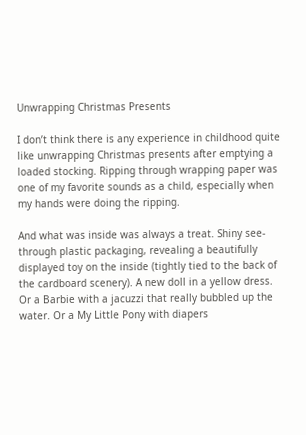Unwrapping Christmas Presents

I don’t think there is any experience in childhood quite like unwrapping Christmas presents after emptying a loaded stocking. Ripping through wrapping paper was one of my favorite sounds as a child, especially when my hands were doing the ripping.

And what was inside was always a treat. Shiny see-through plastic packaging, revealing a beautifully displayed toy on the inside (tightly tied to the back of the cardboard scenery). A new doll in a yellow dress. Or a Barbie with a jacuzzi that really bubbled up the water. Or a My Little Pony with diapers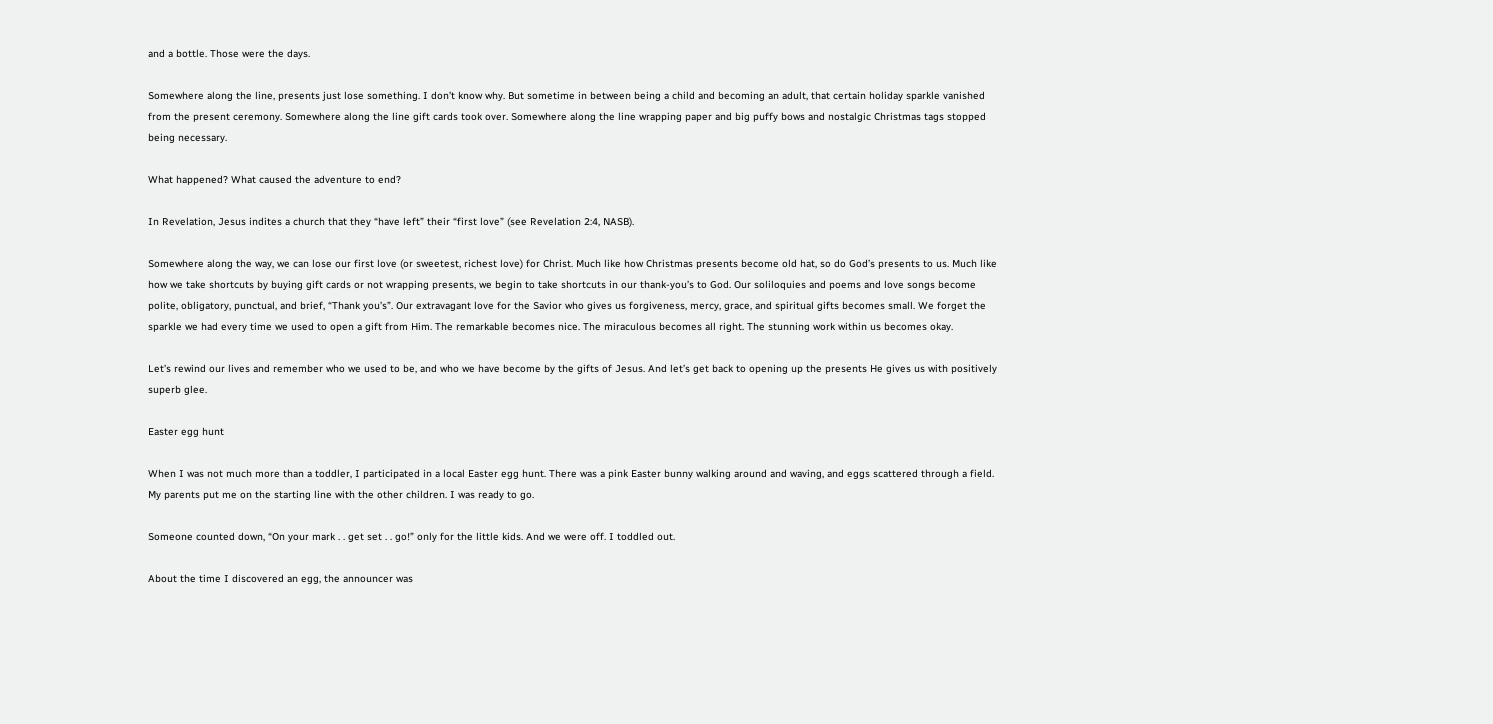and a bottle. Those were the days.

Somewhere along the line, presents just lose something. I don’t know why. But sometime in between being a child and becoming an adult, that certain holiday sparkle vanished from the present ceremony. Somewhere along the line gift cards took over. Somewhere along the line wrapping paper and big puffy bows and nostalgic Christmas tags stopped being necessary.

What happened? What caused the adventure to end?

In Revelation, Jesus indites a church that they “have left” their “first love” (see Revelation 2:4, NASB).

Somewhere along the way, we can lose our first love (or sweetest, richest love) for Christ. Much like how Christmas presents become old hat, so do God’s presents to us. Much like how we take shortcuts by buying gift cards or not wrapping presents, we begin to take shortcuts in our thank-you’s to God. Our soliloquies and poems and love songs become polite, obligatory, punctual, and brief, “Thank you’s”. Our extravagant love for the Savior who gives us forgiveness, mercy, grace, and spiritual gifts becomes small. We forget the sparkle we had every time we used to open a gift from Him. The remarkable becomes nice. The miraculous becomes all right. The stunning work within us becomes okay.

Let’s rewind our lives and remember who we used to be, and who we have become by the gifts of Jesus. And let’s get back to opening up the presents He gives us with positively superb glee.

Easter egg hunt

When I was not much more than a toddler, I participated in a local Easter egg hunt. There was a pink Easter bunny walking around and waving, and eggs scattered through a field. My parents put me on the starting line with the other children. I was ready to go.

Someone counted down, “On your mark . . get set . . go!” only for the little kids. And we were off. I toddled out.

About the time I discovered an egg, the announcer was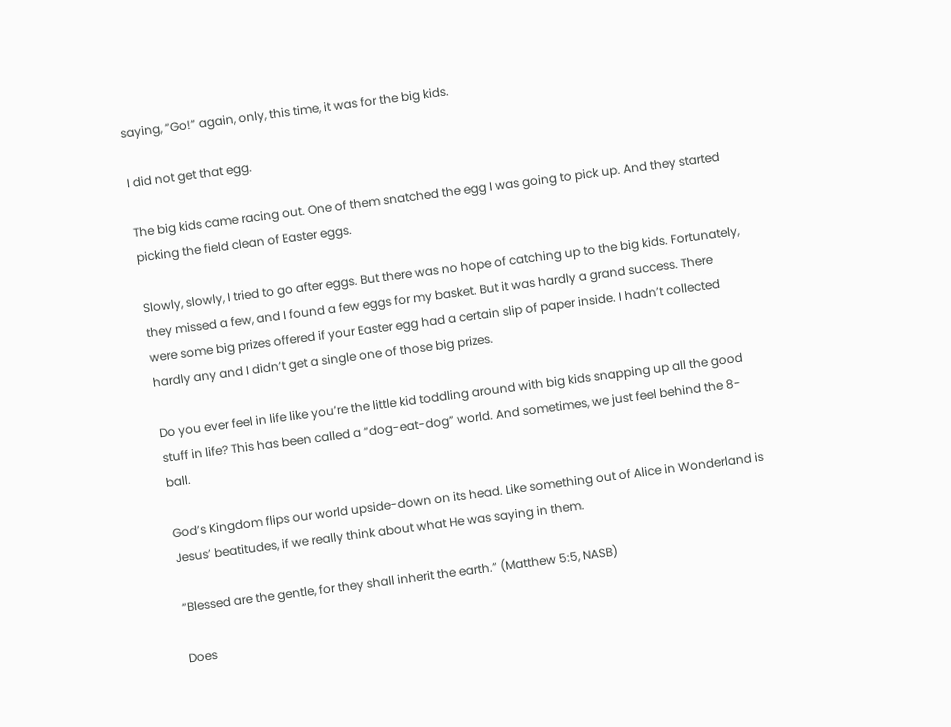saying, “Go!” again, only, this time, it was for the big kids.

I did not get that egg.

The big kids came racing out. One of them snatched the egg I was going to pick up. And they started picking the field clean of Easter eggs.

Slowly, slowly, I tried to go after eggs. But there was no hope of catching up to the big kids. Fortunately, they missed a few, and I found a few eggs for my basket. But it was hardly a grand success. There were some big prizes offered if your Easter egg had a certain slip of paper inside. I hadn’t collected hardly any and I didn’t get a single one of those big prizes.

Do you ever feel in life like you’re the little kid toddling around with big kids snapping up all the good stuff in life? This has been called a “dog-eat-dog” world. And sometimes, we just feel behind the 8-ball.

God’s Kingdom flips our world upside-down on its head. Like something out of Alice in Wonderland is Jesus’ beatitudes, if we really think about what He was saying in them.

“Blessed are the gentle, for they shall inherit the earth.” (Matthew 5:5, NASB)

Does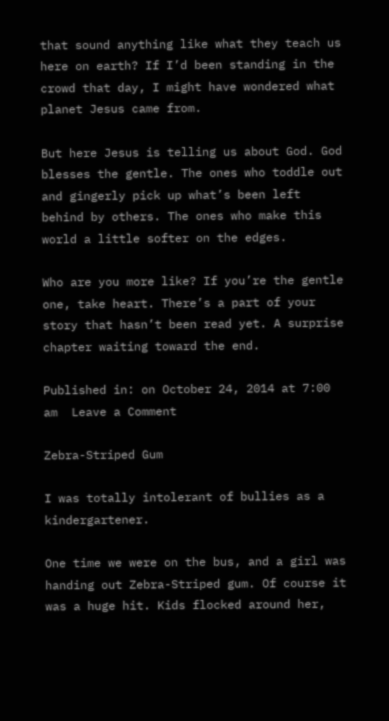that sound anything like what they teach us here on earth? If I’d been standing in the crowd that day, I might have wondered what planet Jesus came from.

But here Jesus is telling us about God. God blesses the gentle. The ones who toddle out and gingerly pick up what’s been left behind by others. The ones who make this world a little softer on the edges.

Who are you more like? If you’re the gentle one, take heart. There’s a part of your story that hasn’t been read yet. A surprise chapter waiting toward the end.

Published in: on October 24, 2014 at 7:00 am  Leave a Comment

Zebra-Striped Gum

I was totally intolerant of bullies as a kindergartener.

One time we were on the bus, and a girl was handing out Zebra-Striped gum. Of course it was a huge hit. Kids flocked around her,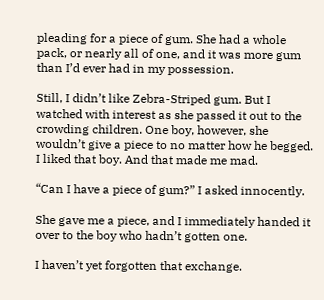pleading for a piece of gum. She had a whole pack, or nearly all of one, and it was more gum than I’d ever had in my possession.

Still, I didn’t like Zebra-Striped gum. But I watched with interest as she passed it out to the crowding children. One boy, however, she wouldn’t give a piece to no matter how he begged. I liked that boy. And that made me mad.

“Can I have a piece of gum?” I asked innocently.

She gave me a piece, and I immediately handed it over to the boy who hadn’t gotten one.

I haven’t yet forgotten that exchange.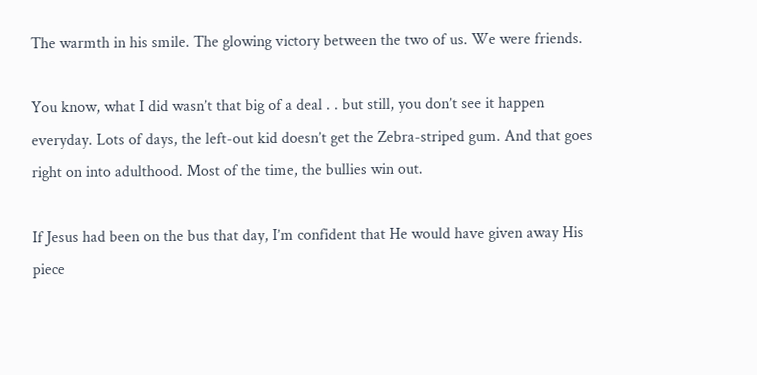The warmth in his smile. The glowing victory between the two of us. We were friends.

You know, what I did wasn’t that big of a deal . . but still, you don’t see it happen everyday. Lots of days, the left-out kid doesn’t get the Zebra-striped gum. And that goes right on into adulthood. Most of the time, the bullies win out.

If Jesus had been on the bus that day, I’m confident that He would have given away His piece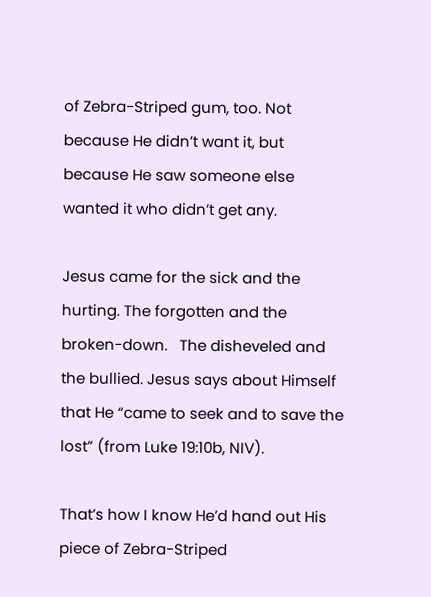of Zebra-Striped gum, too. Not because He didn’t want it, but because He saw someone else wanted it who didn’t get any.

Jesus came for the sick and the hurting. The forgotten and the broken-down.   The disheveled and the bullied. Jesus says about Himself that He “came to seek and to save the lost” (from Luke 19:10b, NIV).

That’s how I know He’d hand out His piece of Zebra-Striped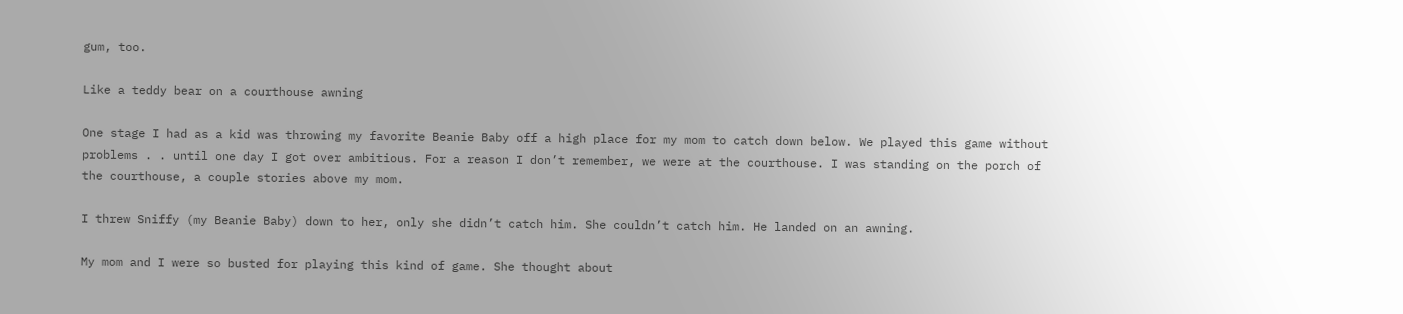gum, too.

Like a teddy bear on a courthouse awning

One stage I had as a kid was throwing my favorite Beanie Baby off a high place for my mom to catch down below. We played this game without problems . . until one day I got over ambitious. For a reason I don’t remember, we were at the courthouse. I was standing on the porch of the courthouse, a couple stories above my mom.

I threw Sniffy (my Beanie Baby) down to her, only she didn’t catch him. She couldn’t catch him. He landed on an awning.

My mom and I were so busted for playing this kind of game. She thought about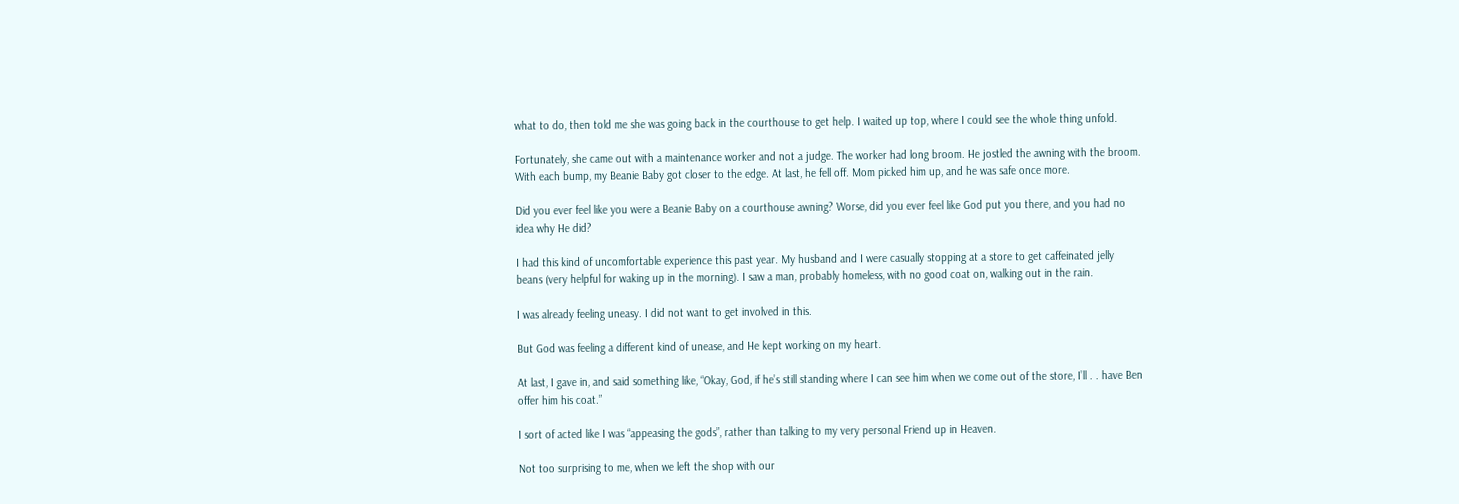what to do, then told me she was going back in the courthouse to get help. I waited up top, where I could see the whole thing unfold.

Fortunately, she came out with a maintenance worker and not a judge. The worker had long broom. He jostled the awning with the broom. With each bump, my Beanie Baby got closer to the edge. At last, he fell off. Mom picked him up, and he was safe once more.

Did you ever feel like you were a Beanie Baby on a courthouse awning? Worse, did you ever feel like God put you there, and you had no idea why He did?

I had this kind of uncomfortable experience this past year. My husband and I were casually stopping at a store to get caffeinated jelly beans (very helpful for waking up in the morning). I saw a man, probably homeless, with no good coat on, walking out in the rain.

I was already feeling uneasy. I did not want to get involved in this.

But God was feeling a different kind of unease, and He kept working on my heart.

At last, I gave in, and said something like, “Okay, God, if he’s still standing where I can see him when we come out of the store, I’ll . . have Ben offer him his coat.”

I sort of acted like I was “appeasing the gods”, rather than talking to my very personal Friend up in Heaven.

Not too surprising to me, when we left the shop with our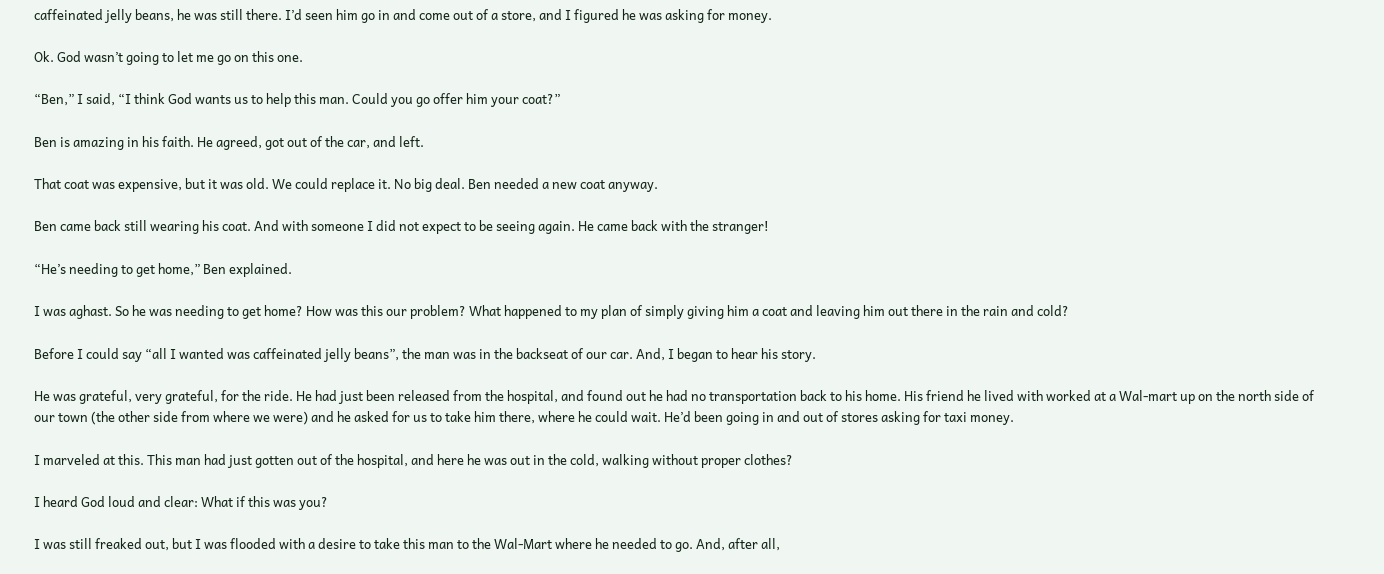caffeinated jelly beans, he was still there. I’d seen him go in and come out of a store, and I figured he was asking for money.

Ok. God wasn’t going to let me go on this one.

“Ben,” I said, “I think God wants us to help this man. Could you go offer him your coat?”

Ben is amazing in his faith. He agreed, got out of the car, and left.

That coat was expensive, but it was old. We could replace it. No big deal. Ben needed a new coat anyway.

Ben came back still wearing his coat. And with someone I did not expect to be seeing again. He came back with the stranger!

“He’s needing to get home,” Ben explained.

I was aghast. So he was needing to get home? How was this our problem? What happened to my plan of simply giving him a coat and leaving him out there in the rain and cold?

Before I could say “all I wanted was caffeinated jelly beans”, the man was in the backseat of our car. And, I began to hear his story.

He was grateful, very grateful, for the ride. He had just been released from the hospital, and found out he had no transportation back to his home. His friend he lived with worked at a Wal-mart up on the north side of our town (the other side from where we were) and he asked for us to take him there, where he could wait. He’d been going in and out of stores asking for taxi money.

I marveled at this. This man had just gotten out of the hospital, and here he was out in the cold, walking without proper clothes?

I heard God loud and clear: What if this was you?

I was still freaked out, but I was flooded with a desire to take this man to the Wal-Mart where he needed to go. And, after all,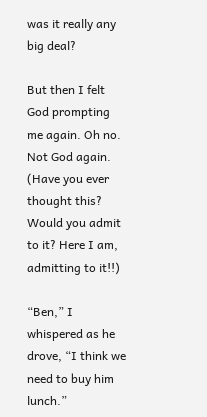was it really any big deal?

But then I felt God prompting me again. Oh no. Not God again. (Have you ever thought this? Would you admit to it? Here I am, admitting to it!!)

“Ben,” I whispered as he drove, “I think we need to buy him lunch.”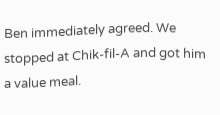Ben immediately agreed. We stopped at Chik-fil-A and got him a value meal.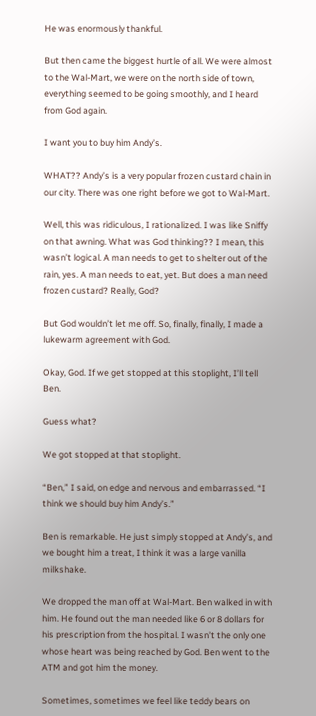He was enormously thankful.

But then came the biggest hurtle of all. We were almost to the Wal-Mart, we were on the north side of town, everything seemed to be going smoothly, and I heard from God again.

I want you to buy him Andy’s.

WHAT?? Andy’s is a very popular frozen custard chain in our city. There was one right before we got to Wal-Mart.

Well, this was ridiculous, I rationalized. I was like Sniffy on that awning. What was God thinking?? I mean, this wasn’t logical. A man needs to get to shelter out of the rain, yes. A man needs to eat, yet. But does a man need frozen custard? Really, God?

But God wouldn’t let me off. So, finally, finally, I made a lukewarm agreement with God.

Okay, God. If we get stopped at this stoplight, I’ll tell Ben.

Guess what?

We got stopped at that stoplight.

“Ben,” I said, on edge and nervous and embarrassed. “I think we should buy him Andy’s.”

Ben is remarkable. He just simply stopped at Andy’s, and we bought him a treat, I think it was a large vanilla milkshake.

We dropped the man off at Wal-Mart. Ben walked in with him. He found out the man needed like 6 or 8 dollars for his prescription from the hospital. I wasn’t the only one whose heart was being reached by God. Ben went to the ATM and got him the money.

Sometimes, sometimes we feel like teddy bears on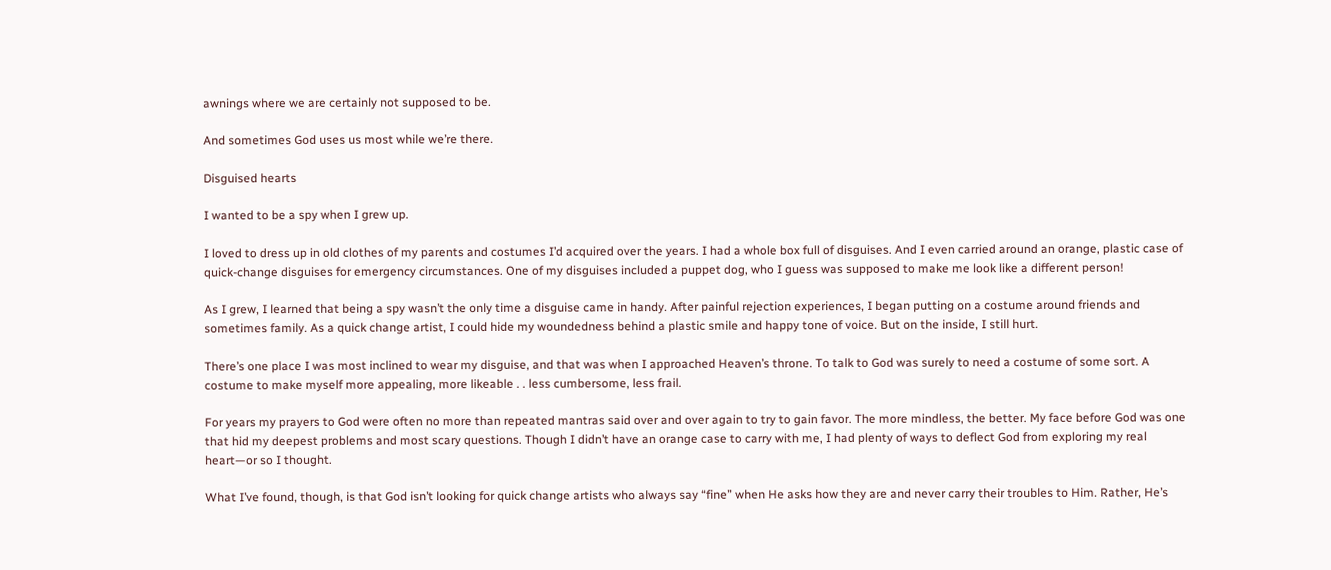awnings where we are certainly not supposed to be.

And sometimes God uses us most while we’re there.

Disguised hearts

I wanted to be a spy when I grew up.

I loved to dress up in old clothes of my parents and costumes I’d acquired over the years. I had a whole box full of disguises. And I even carried around an orange, plastic case of quick-change disguises for emergency circumstances. One of my disguises included a puppet dog, who I guess was supposed to make me look like a different person!

As I grew, I learned that being a spy wasn’t the only time a disguise came in handy. After painful rejection experiences, I began putting on a costume around friends and sometimes family. As a quick change artist, I could hide my woundedness behind a plastic smile and happy tone of voice. But on the inside, I still hurt.

There’s one place I was most inclined to wear my disguise, and that was when I approached Heaven’s throne. To talk to God was surely to need a costume of some sort. A costume to make myself more appealing, more likeable . . less cumbersome, less frail.

For years my prayers to God were often no more than repeated mantras said over and over again to try to gain favor. The more mindless, the better. My face before God was one that hid my deepest problems and most scary questions. Though I didn’t have an orange case to carry with me, I had plenty of ways to deflect God from exploring my real heart—or so I thought.

What I’ve found, though, is that God isn’t looking for quick change artists who always say “fine” when He asks how they are and never carry their troubles to Him. Rather, He’s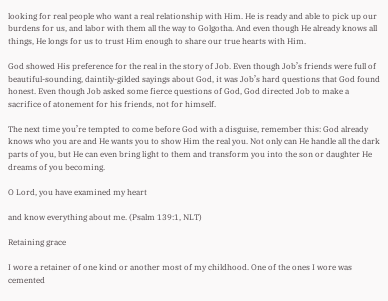looking for real people who want a real relationship with Him. He is ready and able to pick up our burdens for us, and labor with them all the way to Golgotha. And even though He already knows all things, He longs for us to trust Him enough to share our true hearts with Him.

God showed His preference for the real in the story of Job. Even though Job’s friends were full of beautiful-sounding, daintily-gilded sayings about God, it was Job’s hard questions that God found honest. Even though Job asked some fierce questions of God, God directed Job to make a sacrifice of atonement for his friends, not for himself.

The next time you’re tempted to come before God with a disguise, remember this: God already knows who you are and He wants you to show Him the real you. Not only can He handle all the dark parts of you, but He can even bring light to them and transform you into the son or daughter He dreams of you becoming.

O Lord, you have examined my heart

and know everything about me. (Psalm 139:1, NLT)

Retaining grace

I wore a retainer of one kind or another most of my childhood. One of the ones I wore was cemented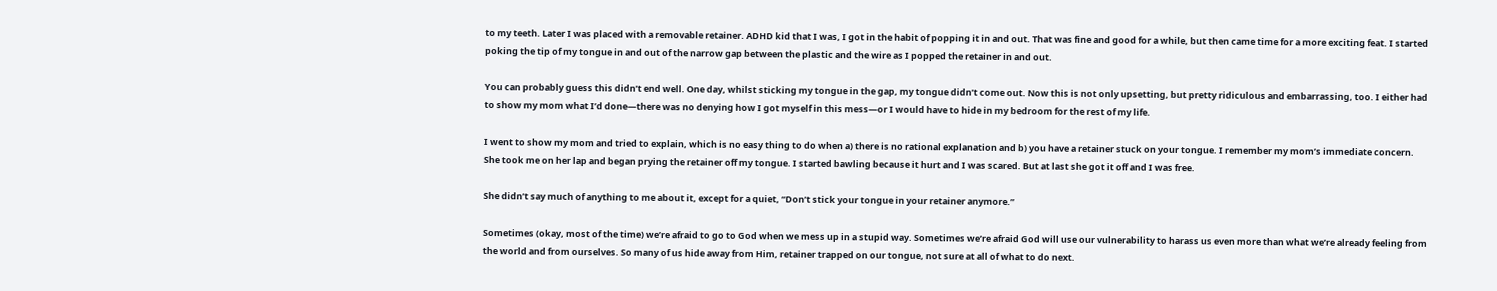to my teeth. Later I was placed with a removable retainer. ADHD kid that I was, I got in the habit of popping it in and out. That was fine and good for a while, but then came time for a more exciting feat. I started poking the tip of my tongue in and out of the narrow gap between the plastic and the wire as I popped the retainer in and out.

You can probably guess this didn’t end well. One day, whilst sticking my tongue in the gap, my tongue didn’t come out. Now this is not only upsetting, but pretty ridiculous and embarrassing, too. I either had to show my mom what I’d done—there was no denying how I got myself in this mess—or I would have to hide in my bedroom for the rest of my life.

I went to show my mom and tried to explain, which is no easy thing to do when a) there is no rational explanation and b) you have a retainer stuck on your tongue. I remember my mom’s immediate concern. She took me on her lap and began prying the retainer off my tongue. I started bawling because it hurt and I was scared. But at last she got it off and I was free.

She didn’t say much of anything to me about it, except for a quiet, “Don’t stick your tongue in your retainer anymore.”

Sometimes (okay, most of the time) we’re afraid to go to God when we mess up in a stupid way. Sometimes we’re afraid God will use our vulnerability to harass us even more than what we’re already feeling from the world and from ourselves. So many of us hide away from Him, retainer trapped on our tongue, not sure at all of what to do next.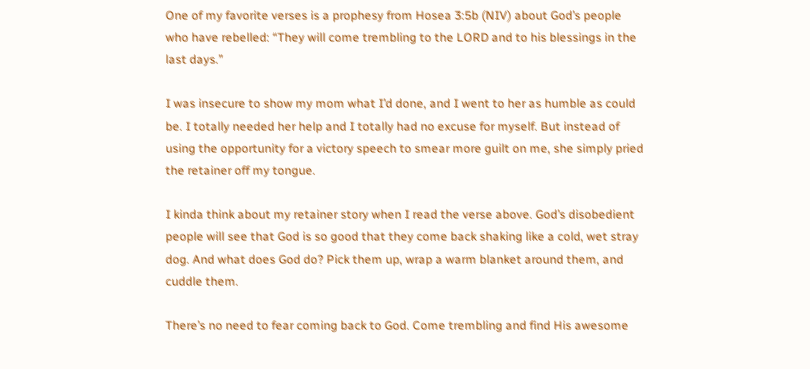One of my favorite verses is a prophesy from Hosea 3:5b (NIV) about God’s people who have rebelled: “They will come trembling to the LORD and to his blessings in the last days.”

I was insecure to show my mom what I’d done, and I went to her as humble as could be. I totally needed her help and I totally had no excuse for myself. But instead of using the opportunity for a victory speech to smear more guilt on me, she simply pried the retainer off my tongue.

I kinda think about my retainer story when I read the verse above. God’s disobedient people will see that God is so good that they come back shaking like a cold, wet stray dog. And what does God do? Pick them up, wrap a warm blanket around them, and cuddle them.

There’s no need to fear coming back to God. Come trembling and find His awesome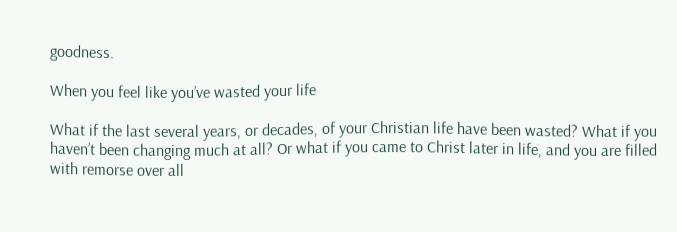goodness.

When you feel like you’ve wasted your life

What if the last several years, or decades, of your Christian life have been wasted? What if you haven’t been changing much at all? Or what if you came to Christ later in life, and you are filled with remorse over all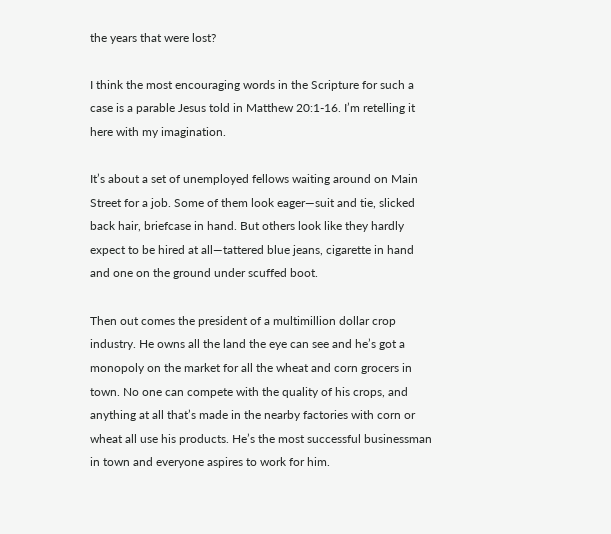the years that were lost?

I think the most encouraging words in the Scripture for such a case is a parable Jesus told in Matthew 20:1-16. I’m retelling it here with my imagination.

It’s about a set of unemployed fellows waiting around on Main Street for a job. Some of them look eager—suit and tie, slicked back hair, briefcase in hand. But others look like they hardly expect to be hired at all—tattered blue jeans, cigarette in hand and one on the ground under scuffed boot.

Then out comes the president of a multimillion dollar crop industry. He owns all the land the eye can see and he’s got a monopoly on the market for all the wheat and corn grocers in town. No one can compete with the quality of his crops, and anything at all that’s made in the nearby factories with corn or wheat all use his products. He’s the most successful businessman in town and everyone aspires to work for him.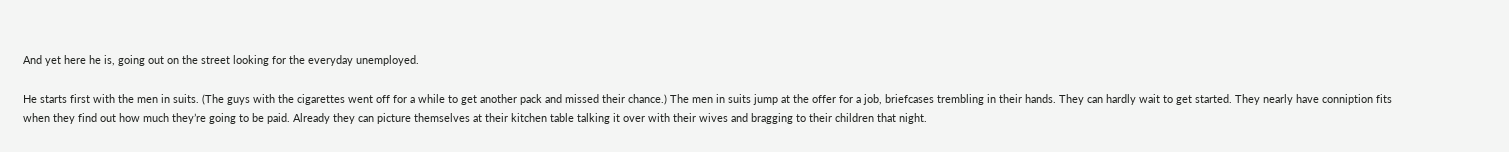And yet here he is, going out on the street looking for the everyday unemployed.

He starts first with the men in suits. (The guys with the cigarettes went off for a while to get another pack and missed their chance.) The men in suits jump at the offer for a job, briefcases trembling in their hands. They can hardly wait to get started. They nearly have conniption fits when they find out how much they’re going to be paid. Already they can picture themselves at their kitchen table talking it over with their wives and bragging to their children that night.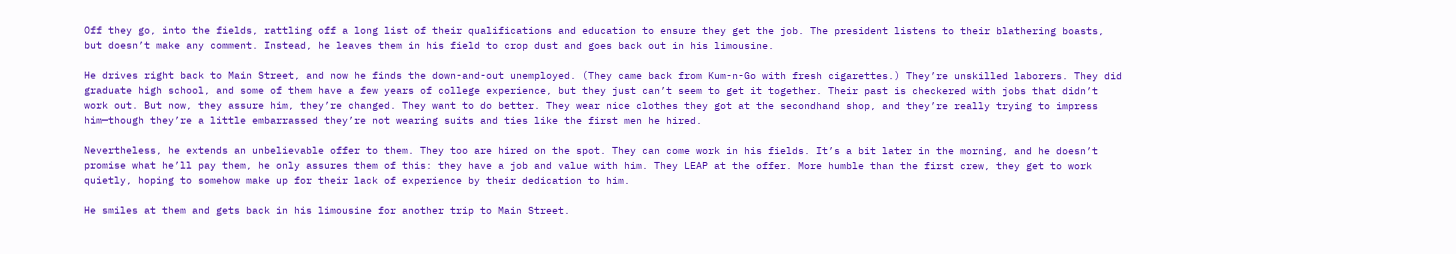Off they go, into the fields, rattling off a long list of their qualifications and education to ensure they get the job. The president listens to their blathering boasts, but doesn’t make any comment. Instead, he leaves them in his field to crop dust and goes back out in his limousine.

He drives right back to Main Street, and now he finds the down-and-out unemployed. (They came back from Kum-n-Go with fresh cigarettes.) They’re unskilled laborers. They did graduate high school, and some of them have a few years of college experience, but they just can’t seem to get it together. Their past is checkered with jobs that didn’t work out. But now, they assure him, they’re changed. They want to do better. They wear nice clothes they got at the secondhand shop, and they’re really trying to impress him—though they’re a little embarrassed they’re not wearing suits and ties like the first men he hired.

Nevertheless, he extends an unbelievable offer to them. They too are hired on the spot. They can come work in his fields. It’s a bit later in the morning, and he doesn’t promise what he’ll pay them, he only assures them of this: they have a job and value with him. They LEAP at the offer. More humble than the first crew, they get to work quietly, hoping to somehow make up for their lack of experience by their dedication to him.

He smiles at them and gets back in his limousine for another trip to Main Street.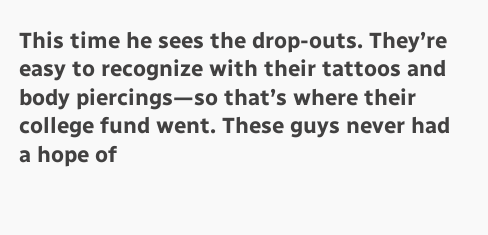This time he sees the drop-outs. They’re easy to recognize with their tattoos and body piercings—so that’s where their college fund went. These guys never had a hope of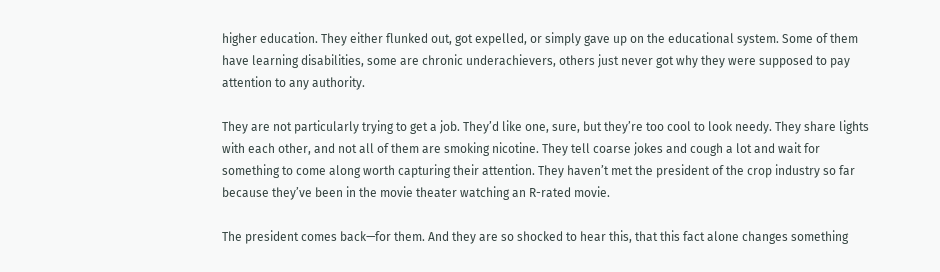higher education. They either flunked out, got expelled, or simply gave up on the educational system. Some of them have learning disabilities, some are chronic underachievers, others just never got why they were supposed to pay attention to any authority.

They are not particularly trying to get a job. They’d like one, sure, but they’re too cool to look needy. They share lights with each other, and not all of them are smoking nicotine. They tell coarse jokes and cough a lot and wait for something to come along worth capturing their attention. They haven’t met the president of the crop industry so far because they’ve been in the movie theater watching an R-rated movie.

The president comes back—for them. And they are so shocked to hear this, that this fact alone changes something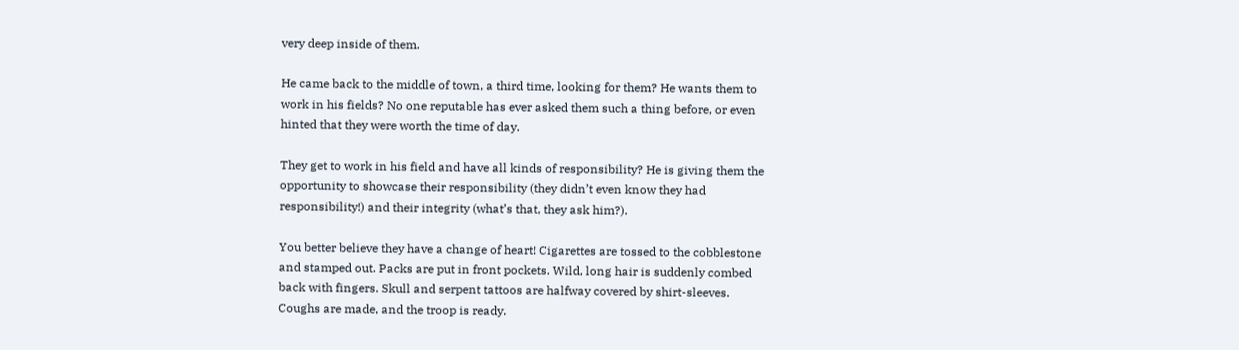very deep inside of them.

He came back to the middle of town, a third time, looking for them? He wants them to work in his fields? No one reputable has ever asked them such a thing before, or even hinted that they were worth the time of day.

They get to work in his field and have all kinds of responsibility? He is giving them the opportunity to showcase their responsibility (they didn’t even know they had responsibility!) and their integrity (what’s that, they ask him?).

You better believe they have a change of heart! Cigarettes are tossed to the cobblestone and stamped out. Packs are put in front pockets. Wild, long hair is suddenly combed back with fingers. Skull and serpent tattoos are halfway covered by shirt-sleeves. Coughs are made, and the troop is ready.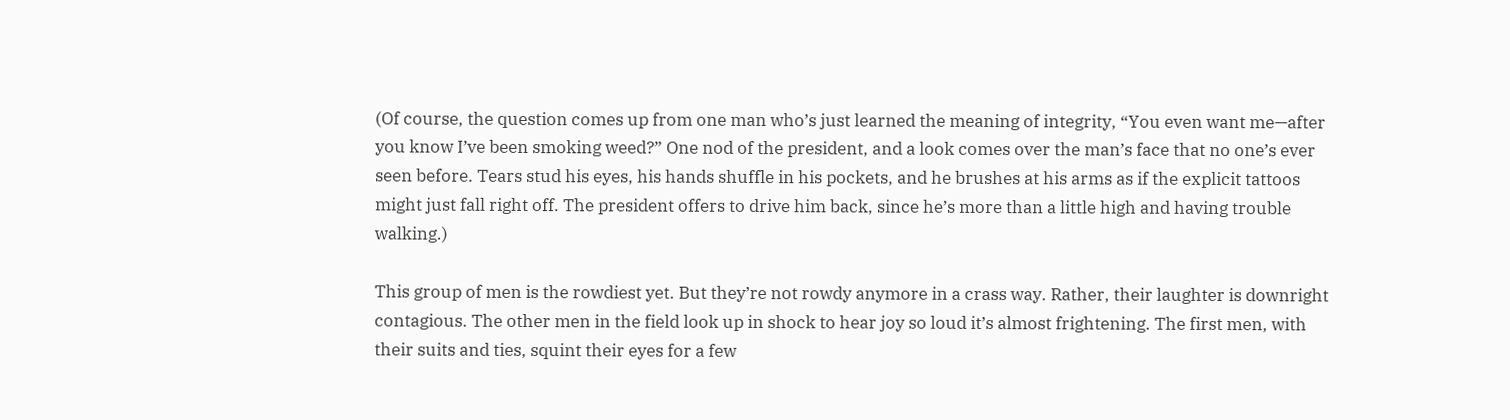(Of course, the question comes up from one man who’s just learned the meaning of integrity, “You even want me—after you know I’ve been smoking weed?” One nod of the president, and a look comes over the man’s face that no one’s ever seen before. Tears stud his eyes, his hands shuffle in his pockets, and he brushes at his arms as if the explicit tattoos might just fall right off. The president offers to drive him back, since he’s more than a little high and having trouble walking.)

This group of men is the rowdiest yet. But they’re not rowdy anymore in a crass way. Rather, their laughter is downright contagious. The other men in the field look up in shock to hear joy so loud it’s almost frightening. The first men, with their suits and ties, squint their eyes for a few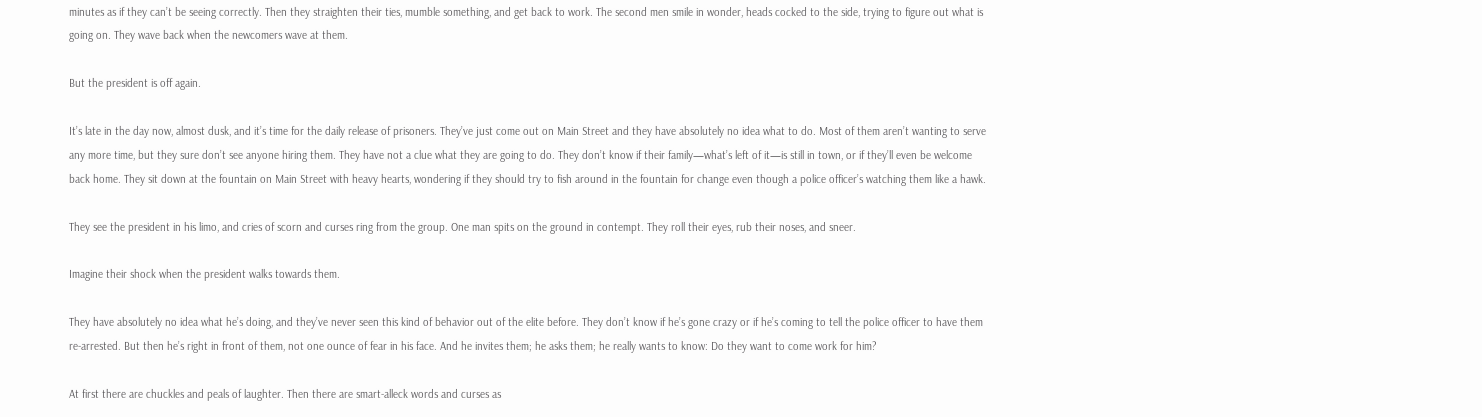minutes as if they can’t be seeing correctly. Then they straighten their ties, mumble something, and get back to work. The second men smile in wonder, heads cocked to the side, trying to figure out what is going on. They wave back when the newcomers wave at them.

But the president is off again.

It’s late in the day now, almost dusk, and it’s time for the daily release of prisoners. They’ve just come out on Main Street and they have absolutely no idea what to do. Most of them aren’t wanting to serve any more time, but they sure don’t see anyone hiring them. They have not a clue what they are going to do. They don’t know if their family—what’s left of it—is still in town, or if they’ll even be welcome back home. They sit down at the fountain on Main Street with heavy hearts, wondering if they should try to fish around in the fountain for change even though a police officer’s watching them like a hawk.

They see the president in his limo, and cries of scorn and curses ring from the group. One man spits on the ground in contempt. They roll their eyes, rub their noses, and sneer.

Imagine their shock when the president walks towards them.

They have absolutely no idea what he’s doing, and they’ve never seen this kind of behavior out of the elite before. They don’t know if he’s gone crazy or if he’s coming to tell the police officer to have them re-arrested. But then he’s right in front of them, not one ounce of fear in his face. And he invites them; he asks them; he really wants to know: Do they want to come work for him?

At first there are chuckles and peals of laughter. Then there are smart-alleck words and curses as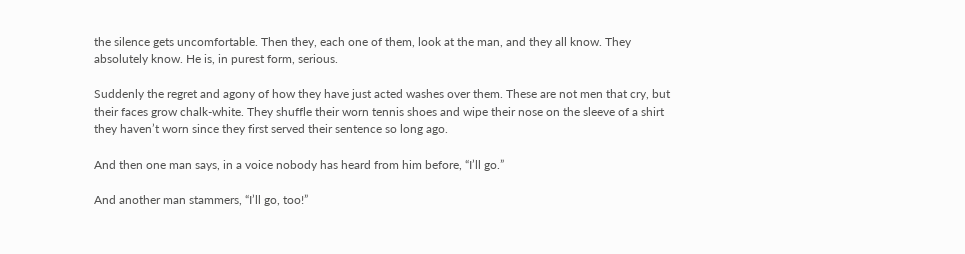the silence gets uncomfortable. Then they, each one of them, look at the man, and they all know. They absolutely know. He is, in purest form, serious.

Suddenly the regret and agony of how they have just acted washes over them. These are not men that cry, but their faces grow chalk-white. They shuffle their worn tennis shoes and wipe their nose on the sleeve of a shirt they haven’t worn since they first served their sentence so long ago.

And then one man says, in a voice nobody has heard from him before, “I’ll go.”

And another man stammers, “I’ll go, too!”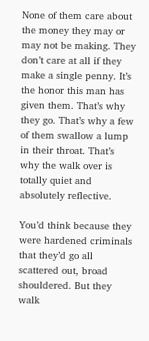None of them care about the money they may or may not be making. They don’t care at all if they make a single penny. It’s the honor this man has given them. That’s why they go. That’s why a few of them swallow a lump in their throat. That’s why the walk over is totally quiet and absolutely reflective.

You’d think because they were hardened criminals that they’d go all scattered out, broad shouldered. But they walk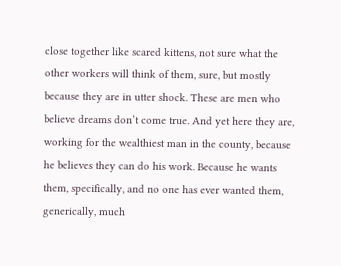close together like scared kittens, not sure what the other workers will think of them, sure, but mostly because they are in utter shock. These are men who believe dreams don’t come true. And yet here they are, working for the wealthiest man in the county, because he believes they can do his work. Because he wants them, specifically, and no one has ever wanted them, generically, much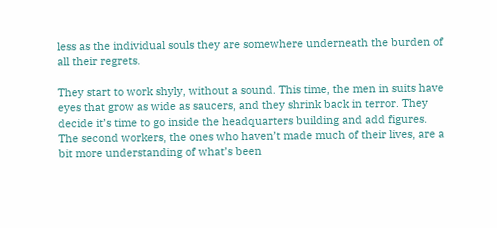less as the individual souls they are somewhere underneath the burden of all their regrets.

They start to work shyly, without a sound. This time, the men in suits have eyes that grow as wide as saucers, and they shrink back in terror. They decide it’s time to go inside the headquarters building and add figures. The second workers, the ones who haven’t made much of their lives, are a bit more understanding of what’s been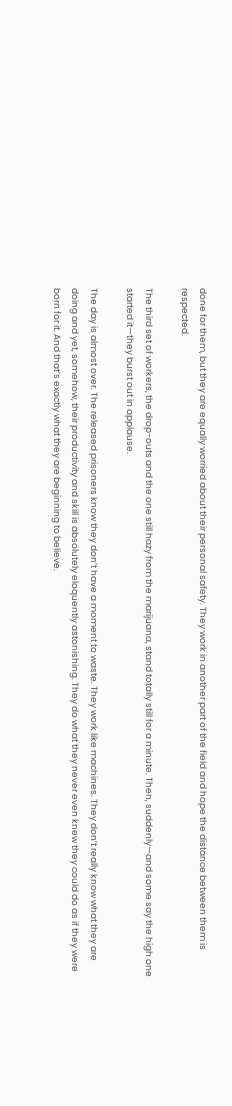done for them, but they are equally worried about their personal safety. They work in another part of the field and hope the distance between them is respected.

The third set of workers, the drop-outs and the one still hazy from the marijuana, stand totally still for a minute. Then, suddenly—and some say the high one started it—they burst out in applause.

The day is almost over. The released prisoners know they don’t have a moment to waste. They work like machines. They don’t really know what they are doing and yet, somehow, their productivity and skill is absolutely eloquently astonishing. They do what they never even knew they could do as if they were born for it. And that’s exactly what they are beginning to believe.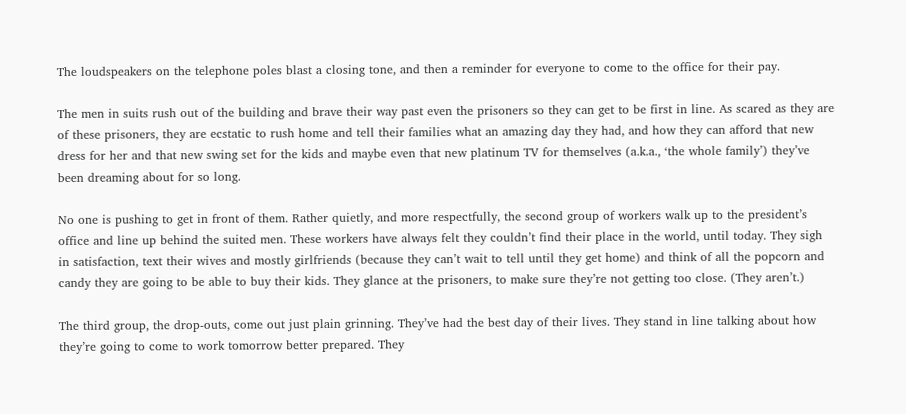The loudspeakers on the telephone poles blast a closing tone, and then a reminder for everyone to come to the office for their pay.

The men in suits rush out of the building and brave their way past even the prisoners so they can get to be first in line. As scared as they are of these prisoners, they are ecstatic to rush home and tell their families what an amazing day they had, and how they can afford that new dress for her and that new swing set for the kids and maybe even that new platinum TV for themselves (a.k.a., ‘the whole family’) they’ve been dreaming about for so long.

No one is pushing to get in front of them. Rather quietly, and more respectfully, the second group of workers walk up to the president’s office and line up behind the suited men. These workers have always felt they couldn’t find their place in the world, until today. They sigh in satisfaction, text their wives and mostly girlfriends (because they can’t wait to tell until they get home) and think of all the popcorn and candy they are going to be able to buy their kids. They glance at the prisoners, to make sure they’re not getting too close. (They aren’t.)

The third group, the drop-outs, come out just plain grinning. They’ve had the best day of their lives. They stand in line talking about how they’re going to come to work tomorrow better prepared. They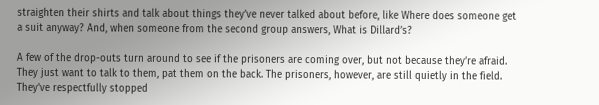straighten their shirts and talk about things they’ve never talked about before, like Where does someone get a suit anyway? And, when someone from the second group answers, What is Dillard’s?

A few of the drop-outs turn around to see if the prisoners are coming over, but not because they’re afraid. They just want to talk to them, pat them on the back. The prisoners, however, are still quietly in the field. They’ve respectfully stopped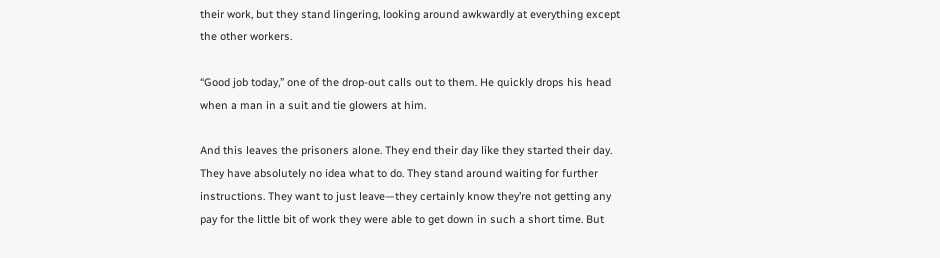their work, but they stand lingering, looking around awkwardly at everything except the other workers.

“Good job today,” one of the drop-out calls out to them. He quickly drops his head when a man in a suit and tie glowers at him.

And this leaves the prisoners alone. They end their day like they started their day. They have absolutely no idea what to do. They stand around waiting for further instructions. They want to just leave—they certainly know they’re not getting any pay for the little bit of work they were able to get down in such a short time. But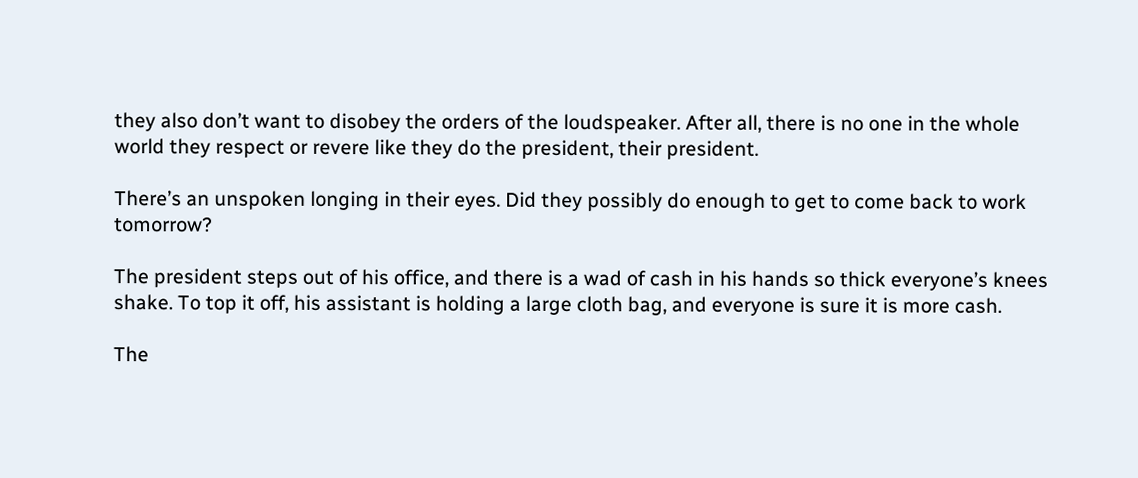they also don’t want to disobey the orders of the loudspeaker. After all, there is no one in the whole world they respect or revere like they do the president, their president.

There’s an unspoken longing in their eyes. Did they possibly do enough to get to come back to work tomorrow?

The president steps out of his office, and there is a wad of cash in his hands so thick everyone’s knees shake. To top it off, his assistant is holding a large cloth bag, and everyone is sure it is more cash.

The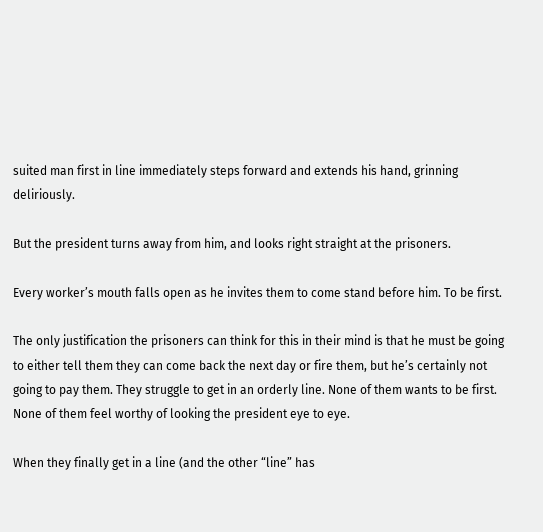suited man first in line immediately steps forward and extends his hand, grinning deliriously.

But the president turns away from him, and looks right straight at the prisoners.

Every worker’s mouth falls open as he invites them to come stand before him. To be first.

The only justification the prisoners can think for this in their mind is that he must be going to either tell them they can come back the next day or fire them, but he’s certainly not going to pay them. They struggle to get in an orderly line. None of them wants to be first. None of them feel worthy of looking the president eye to eye.

When they finally get in a line (and the other “line” has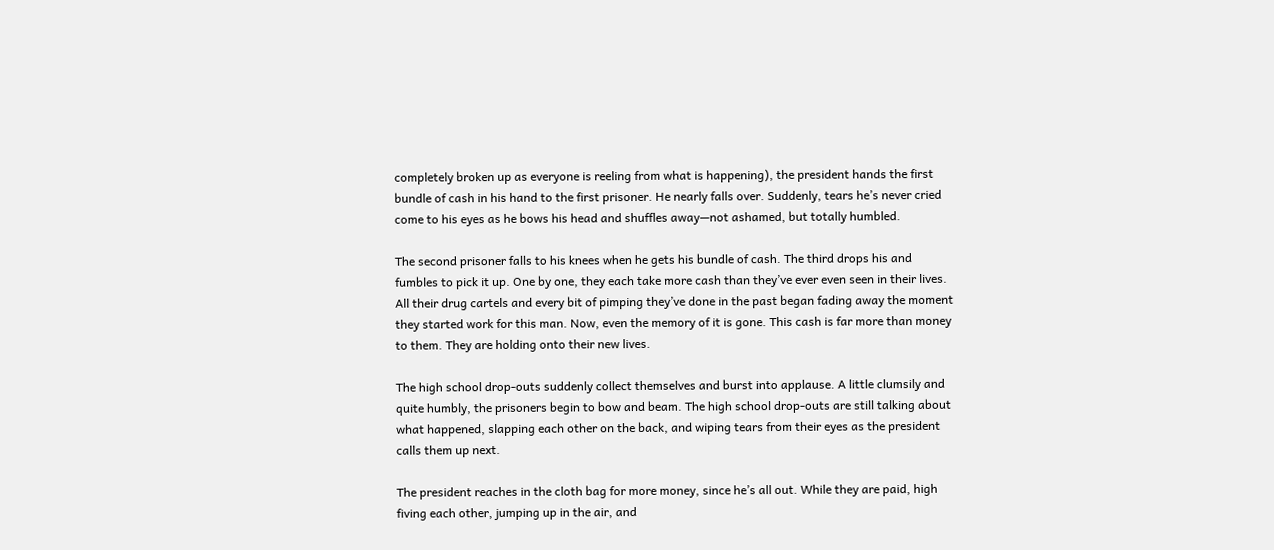completely broken up as everyone is reeling from what is happening), the president hands the first bundle of cash in his hand to the first prisoner. He nearly falls over. Suddenly, tears he’s never cried come to his eyes as he bows his head and shuffles away—not ashamed, but totally humbled.

The second prisoner falls to his knees when he gets his bundle of cash. The third drops his and fumbles to pick it up. One by one, they each take more cash than they’ve ever even seen in their lives. All their drug cartels and every bit of pimping they’ve done in the past began fading away the moment they started work for this man. Now, even the memory of it is gone. This cash is far more than money to them. They are holding onto their new lives.

The high school drop-outs suddenly collect themselves and burst into applause. A little clumsily and quite humbly, the prisoners begin to bow and beam. The high school drop-outs are still talking about what happened, slapping each other on the back, and wiping tears from their eyes as the president calls them up next.

The president reaches in the cloth bag for more money, since he’s all out. While they are paid, high fiving each other, jumping up in the air, and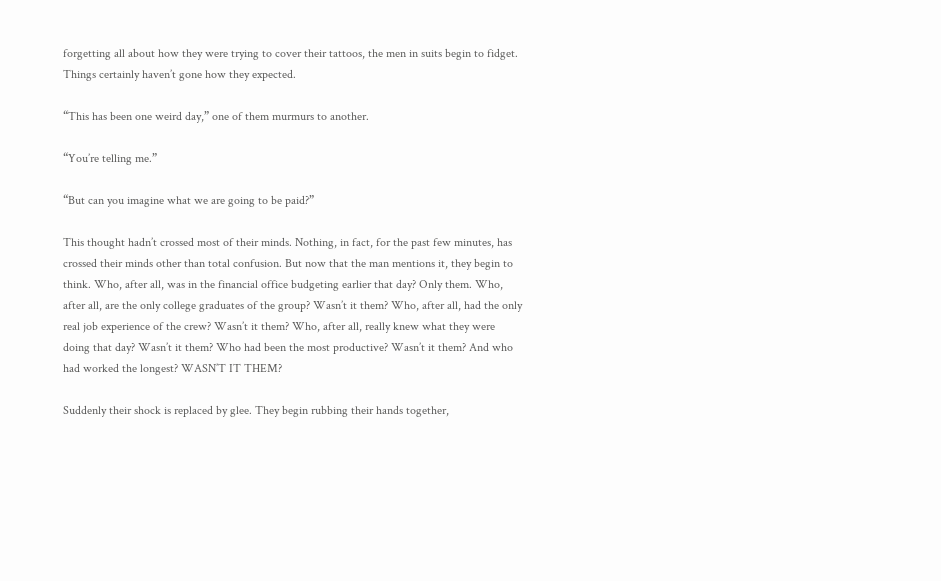forgetting all about how they were trying to cover their tattoos, the men in suits begin to fidget. Things certainly haven’t gone how they expected.

“This has been one weird day,” one of them murmurs to another.

“You’re telling me.”

“But can you imagine what we are going to be paid?”

This thought hadn’t crossed most of their minds. Nothing, in fact, for the past few minutes, has crossed their minds other than total confusion. But now that the man mentions it, they begin to think. Who, after all, was in the financial office budgeting earlier that day? Only them. Who, after all, are the only college graduates of the group? Wasn’t it them? Who, after all, had the only real job experience of the crew? Wasn’t it them? Who, after all, really knew what they were doing that day? Wasn’t it them? Who had been the most productive? Wasn’t it them? And who had worked the longest? WASN’T IT THEM?

Suddenly their shock is replaced by glee. They begin rubbing their hands together,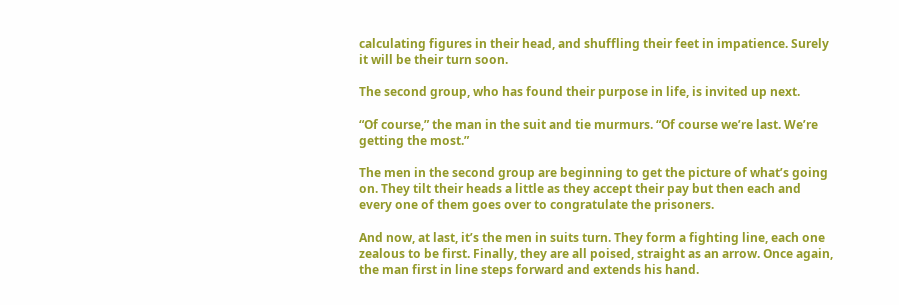calculating figures in their head, and shuffling their feet in impatience. Surely it will be their turn soon.

The second group, who has found their purpose in life, is invited up next.

“Of course,” the man in the suit and tie murmurs. “Of course we’re last. We’re getting the most.”

The men in the second group are beginning to get the picture of what’s going on. They tilt their heads a little as they accept their pay but then each and every one of them goes over to congratulate the prisoners.

And now, at last, it’s the men in suits turn. They form a fighting line, each one zealous to be first. Finally, they are all poised, straight as an arrow. Once again, the man first in line steps forward and extends his hand.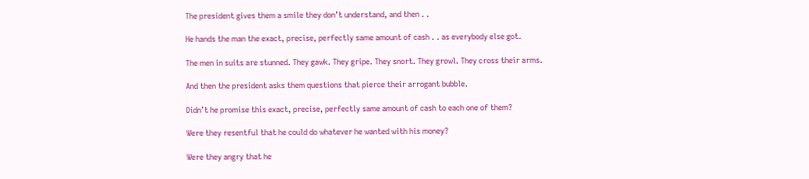The president gives them a smile they don’t understand, and then . .

He hands the man the exact, precise, perfectly same amount of cash . . as everybody else got.

The men in suits are stunned. They gawk. They gripe. They snort. They growl. They cross their arms.

And then the president asks them questions that pierce their arrogant bubble.

Didn’t he promise this exact, precise, perfectly same amount of cash to each one of them?

Were they resentful that he could do whatever he wanted with his money?

Were they angry that he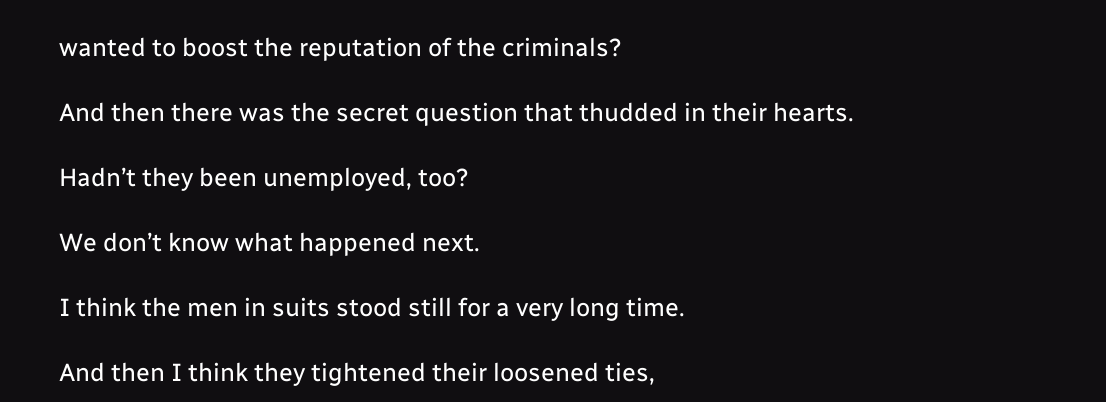wanted to boost the reputation of the criminals?

And then there was the secret question that thudded in their hearts.

Hadn’t they been unemployed, too?

We don’t know what happened next.

I think the men in suits stood still for a very long time.

And then I think they tightened their loosened ties,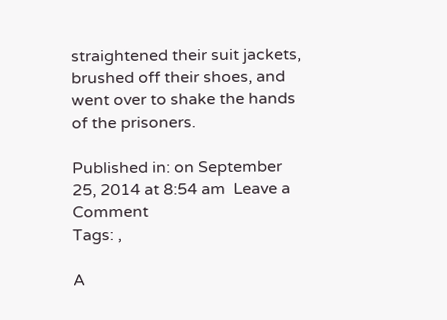straightened their suit jackets, brushed off their shoes, and went over to shake the hands of the prisoners.

Published in: on September 25, 2014 at 8:54 am  Leave a Comment
Tags: ,

A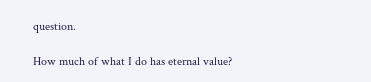question.

How much of what I do has eternal value?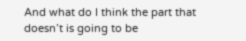And what do I think the part that doesn’t is going to be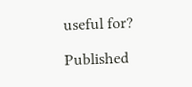useful for?

Published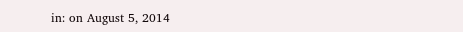in: on August 5, 2014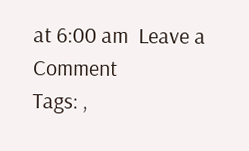at 6:00 am  Leave a Comment
Tags: ,